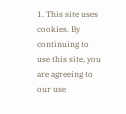1. This site uses cookies. By continuing to use this site, you are agreeing to our use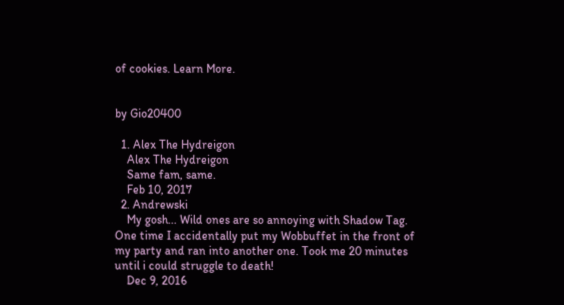of cookies. Learn More.


by Gio20400

  1. Alex The Hydreigon
    Alex The Hydreigon
    Same fam, same.
    Feb 10, 2017
  2. Andrewski
    My gosh... Wild ones are so annoying with Shadow Tag. One time I accidentally put my Wobbuffet in the front of my party and ran into another one. Took me 20 minutes until i could struggle to death!
    Dec 9, 2016